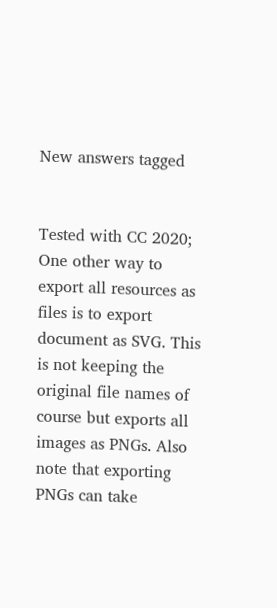New answers tagged


Tested with CC 2020; One other way to export all resources as files is to export document as SVG. This is not keeping the original file names of course but exports all images as PNGs. Also note that exporting PNGs can take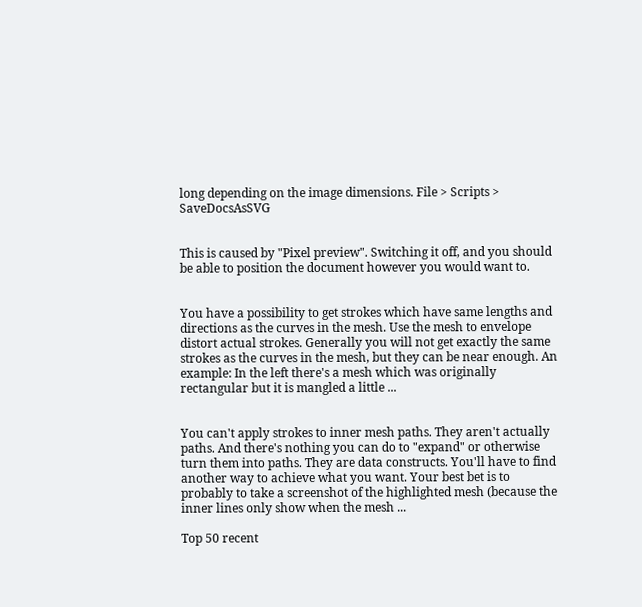long depending on the image dimensions. File > Scripts > SaveDocsAsSVG


This is caused by "Pixel preview". Switching it off, and you should be able to position the document however you would want to.


You have a possibility to get strokes which have same lengths and directions as the curves in the mesh. Use the mesh to envelope distort actual strokes. Generally you will not get exactly the same strokes as the curves in the mesh, but they can be near enough. An example: In the left there's a mesh which was originally rectangular but it is mangled a little ...


You can't apply strokes to inner mesh paths. They aren't actually paths. And there's nothing you can do to "expand" or otherwise turn them into paths. They are data constructs. You'll have to find another way to achieve what you want. Your best bet is to probably to take a screenshot of the highlighted mesh (because the inner lines only show when the mesh ...

Top 50 recent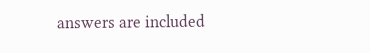answers are included